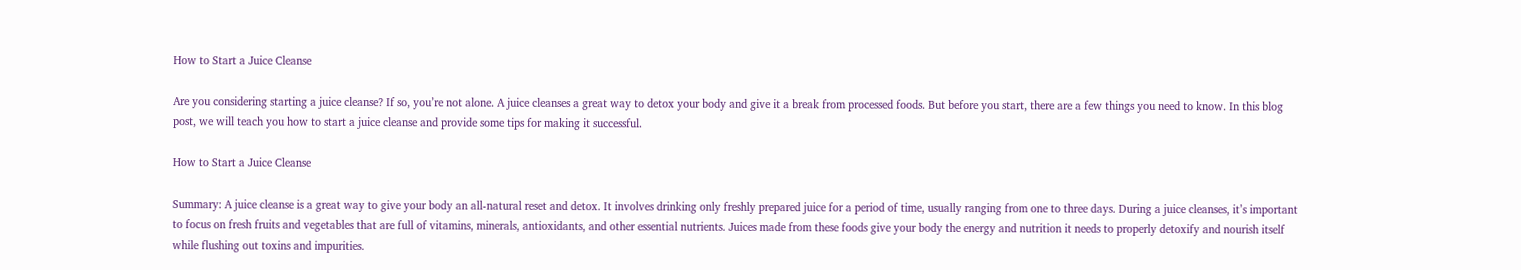How to Start a Juice Cleanse

Are you considering starting a juice cleanse? If so, you’re not alone. A juice cleanses a great way to detox your body and give it a break from processed foods. But before you start, there are a few things you need to know. In this blog post, we will teach you how to start a juice cleanse and provide some tips for making it successful.

How to Start a Juice Cleanse

Summary: A juice cleanse is a great way to give your body an all-natural reset and detox. It involves drinking only freshly prepared juice for a period of time, usually ranging from one to three days. During a juice cleanses, it’s important to focus on fresh fruits and vegetables that are full of vitamins, minerals, antioxidants, and other essential nutrients. Juices made from these foods give your body the energy and nutrition it needs to properly detoxify and nourish itself while flushing out toxins and impurities.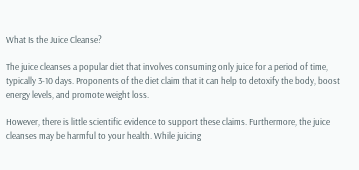What Is the Juice Cleanse?

The juice cleanses a popular diet that involves consuming only juice for a period of time, typically 3-10 days. Proponents of the diet claim that it can help to detoxify the body, boost energy levels, and promote weight loss.

However, there is little scientific evidence to support these claims. Furthermore, the juice cleanses may be harmful to your health. While juicing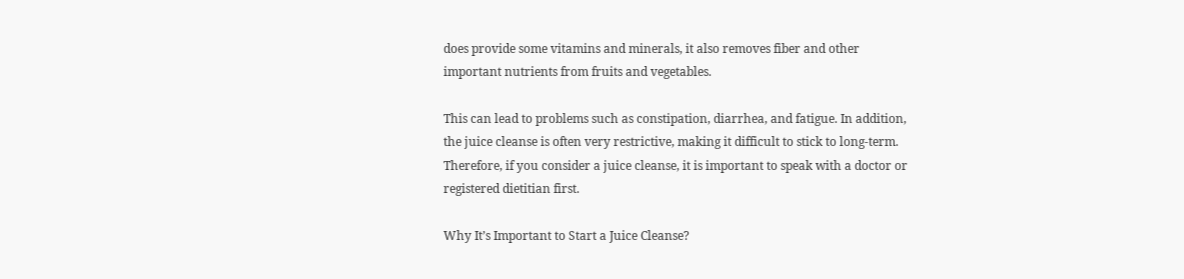does provide some vitamins and minerals, it also removes fiber and other important nutrients from fruits and vegetables.

This can lead to problems such as constipation, diarrhea, and fatigue. In addition, the juice cleanse is often very restrictive, making it difficult to stick to long-term. Therefore, if you consider a juice cleanse, it is important to speak with a doctor or registered dietitian first.

Why It’s Important to Start a Juice Cleanse?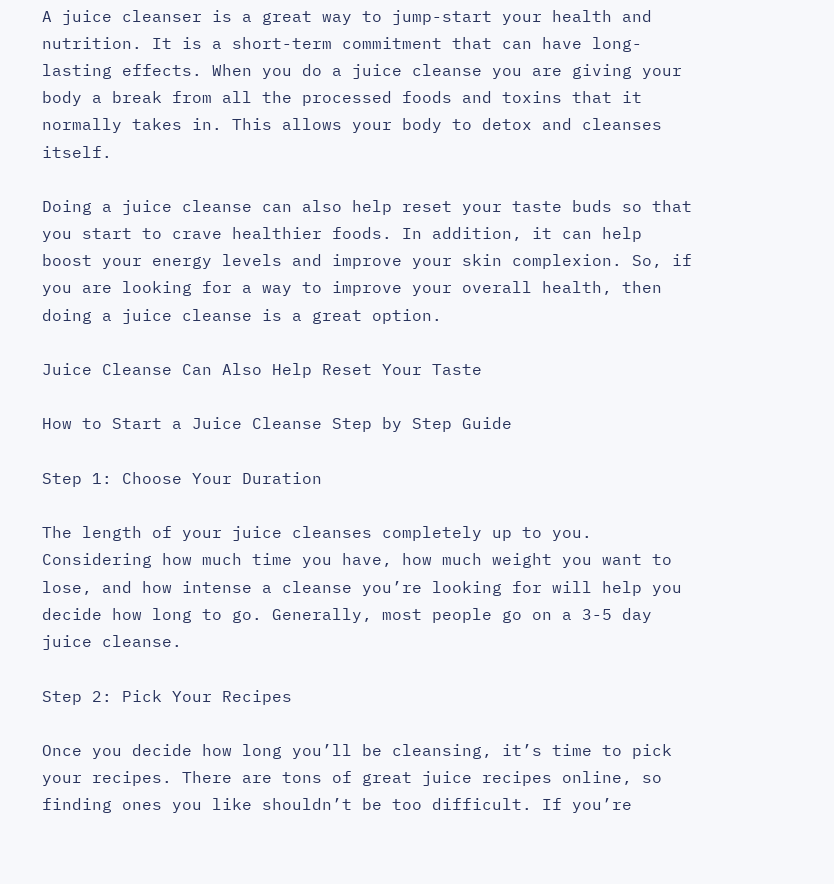A juice cleanser is a great way to jump-start your health and nutrition. It is a short-term commitment that can have long-lasting effects. When you do a juice cleanse you are giving your body a break from all the processed foods and toxins that it normally takes in. This allows your body to detox and cleanses itself.

Doing a juice cleanse can also help reset your taste buds so that you start to crave healthier foods. In addition, it can help boost your energy levels and improve your skin complexion. So, if you are looking for a way to improve your overall health, then doing a juice cleanse is a great option.

Juice Cleanse Can Also Help Reset Your Taste

How to Start a Juice Cleanse Step by Step Guide

Step 1: Choose Your Duration

The length of your juice cleanses completely up to you. Considering how much time you have, how much weight you want to lose, and how intense a cleanse you’re looking for will help you decide how long to go. Generally, most people go on a 3-5 day juice cleanse.

Step 2: Pick Your Recipes

Once you decide how long you’ll be cleansing, it’s time to pick your recipes. There are tons of great juice recipes online, so finding ones you like shouldn’t be too difficult. If you’re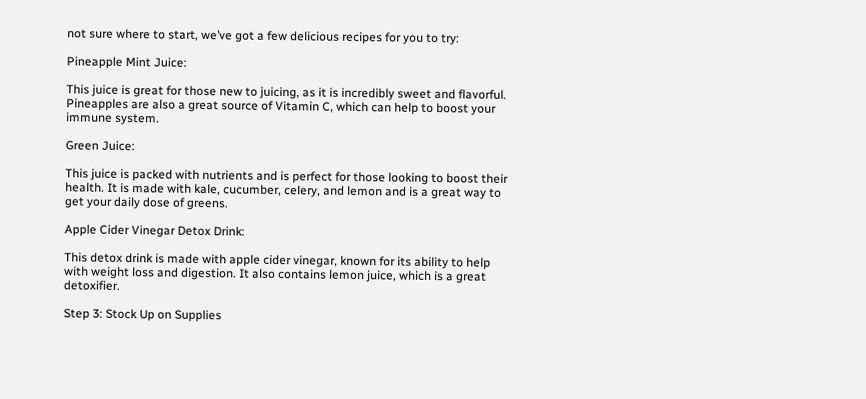not sure where to start, we’ve got a few delicious recipes for you to try:

Pineapple Mint Juice:

This juice is great for those new to juicing, as it is incredibly sweet and flavorful. Pineapples are also a great source of Vitamin C, which can help to boost your immune system.

Green Juice:

This juice is packed with nutrients and is perfect for those looking to boost their health. It is made with kale, cucumber, celery, and lemon and is a great way to get your daily dose of greens.

Apple Cider Vinegar Detox Drink:

This detox drink is made with apple cider vinegar, known for its ability to help with weight loss and digestion. It also contains lemon juice, which is a great detoxifier.

Step 3: Stock Up on Supplies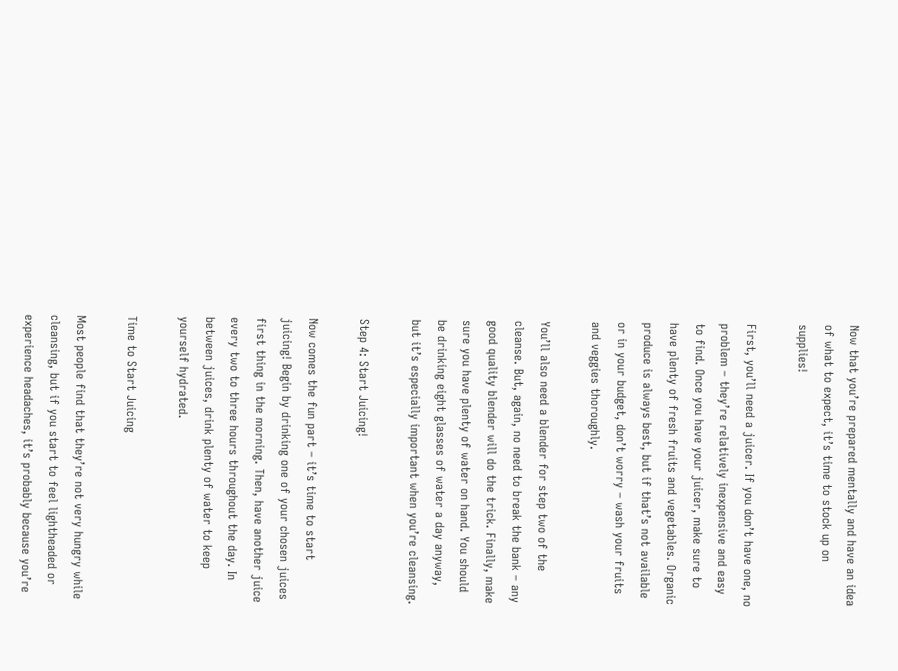Now that you’re prepared mentally and have an idea of what to expect, it’s time to stock up on supplies!

First, you’ll need a juicer. If you don’t have one, no problem – they’re relatively inexpensive and easy to find. Once you have your juicer, make sure to have plenty of fresh fruits and vegetables. Organic produce is always best, but if that’s not available or in your budget, don’t worry – wash your fruits and veggies thoroughly.

You’ll also need a blender for step two of the cleanse. But, again, no need to break the bank – any good quality blender will do the trick. Finally, make sure you have plenty of water on hand. You should be drinking eight glasses of water a day anyway, but it’s especially important when you’re cleansing.

Step 4: Start Juicing!

Now comes the fun part – it’s time to start juicing! Begin by drinking one of your chosen juices first thing in the morning. Then, have another juice every two to three hours throughout the day. In between juices, drink plenty of water to keep yourself hydrated.

Time to Start Juicing

Most people find that they’re not very hungry while cleansing, but if you start to feel lightheaded or experience headaches, it’s probably because you’re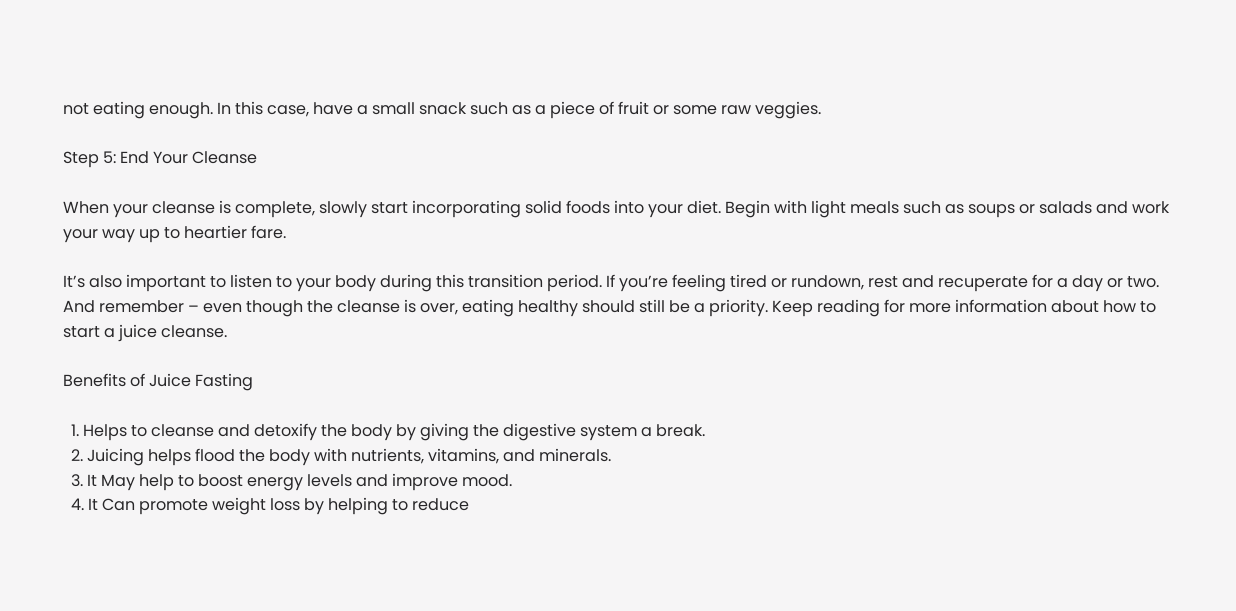not eating enough. In this case, have a small snack such as a piece of fruit or some raw veggies.

Step 5: End Your Cleanse

When your cleanse is complete, slowly start incorporating solid foods into your diet. Begin with light meals such as soups or salads and work your way up to heartier fare.

It’s also important to listen to your body during this transition period. If you’re feeling tired or rundown, rest and recuperate for a day or two. And remember – even though the cleanse is over, eating healthy should still be a priority. Keep reading for more information about how to start a juice cleanse.

Benefits of Juice Fasting

  1. Helps to cleanse and detoxify the body by giving the digestive system a break.
  2. Juicing helps flood the body with nutrients, vitamins, and minerals.
  3. It May help to boost energy levels and improve mood.
  4. It Can promote weight loss by helping to reduce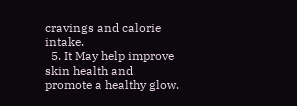cravings and calorie intake.
  5. It May help improve skin health and promote a healthy glow.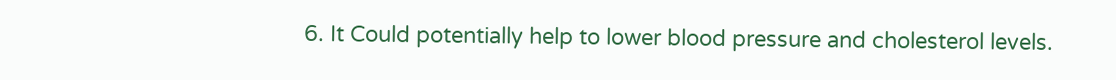6. It Could potentially help to lower blood pressure and cholesterol levels.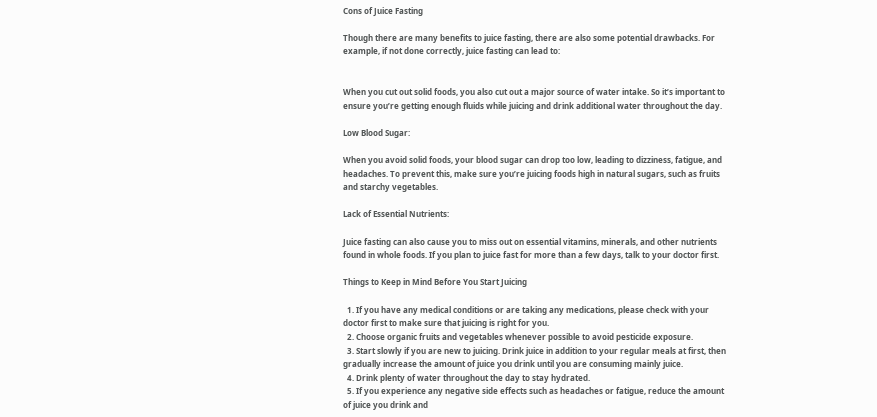Cons of Juice Fasting

Though there are many benefits to juice fasting, there are also some potential drawbacks. For example, if not done correctly, juice fasting can lead to:


When you cut out solid foods, you also cut out a major source of water intake. So it’s important to ensure you’re getting enough fluids while juicing and drink additional water throughout the day.

Low Blood Sugar:

When you avoid solid foods, your blood sugar can drop too low, leading to dizziness, fatigue, and headaches. To prevent this, make sure you’re juicing foods high in natural sugars, such as fruits and starchy vegetables.

Lack of Essential Nutrients:

Juice fasting can also cause you to miss out on essential vitamins, minerals, and other nutrients found in whole foods. If you plan to juice fast for more than a few days, talk to your doctor first.

Things to Keep in Mind Before You Start Juicing

  1. If you have any medical conditions or are taking any medications, please check with your doctor first to make sure that juicing is right for you.
  2. Choose organic fruits and vegetables whenever possible to avoid pesticide exposure.
  3. Start slowly if you are new to juicing. Drink juice in addition to your regular meals at first, then gradually increase the amount of juice you drink until you are consuming mainly juice.
  4. Drink plenty of water throughout the day to stay hydrated.
  5. If you experience any negative side effects such as headaches or fatigue, reduce the amount of juice you drink and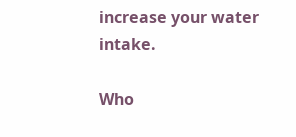increase your water intake.

Who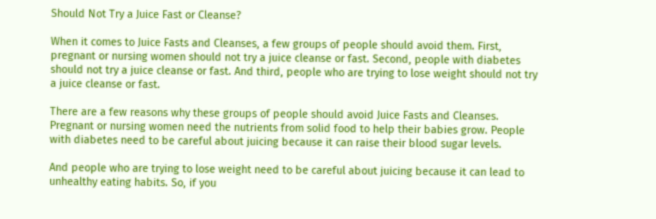Should Not Try a Juice Fast or Cleanse?

When it comes to Juice Fasts and Cleanses, a few groups of people should avoid them. First, pregnant or nursing women should not try a juice cleanse or fast. Second, people with diabetes should not try a juice cleanse or fast. And third, people who are trying to lose weight should not try a juice cleanse or fast.

There are a few reasons why these groups of people should avoid Juice Fasts and Cleanses. Pregnant or nursing women need the nutrients from solid food to help their babies grow. People with diabetes need to be careful about juicing because it can raise their blood sugar levels.

And people who are trying to lose weight need to be careful about juicing because it can lead to unhealthy eating habits. So, if you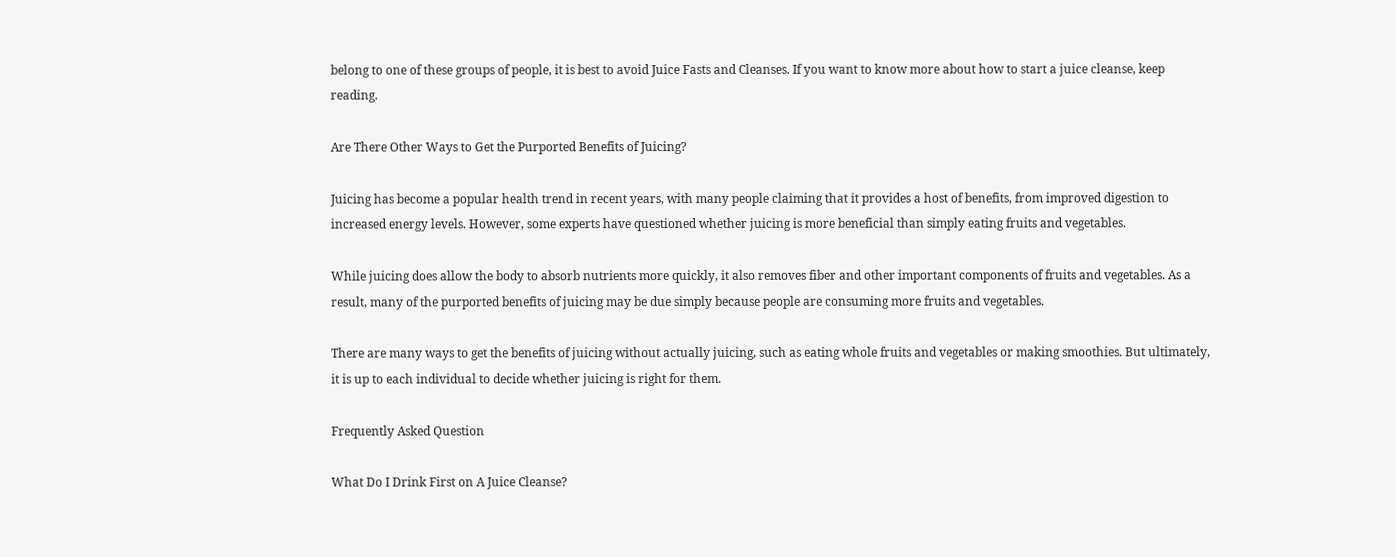belong to one of these groups of people, it is best to avoid Juice Fasts and Cleanses. If you want to know more about how to start a juice cleanse, keep reading.

Are There Other Ways to Get the Purported Benefits of Juicing?

Juicing has become a popular health trend in recent years, with many people claiming that it provides a host of benefits, from improved digestion to increased energy levels. However, some experts have questioned whether juicing is more beneficial than simply eating fruits and vegetables.

While juicing does allow the body to absorb nutrients more quickly, it also removes fiber and other important components of fruits and vegetables. As a result, many of the purported benefits of juicing may be due simply because people are consuming more fruits and vegetables.

There are many ways to get the benefits of juicing without actually juicing, such as eating whole fruits and vegetables or making smoothies. But ultimately, it is up to each individual to decide whether juicing is right for them.

Frequently Asked Question

What Do I Drink First on A Juice Cleanse?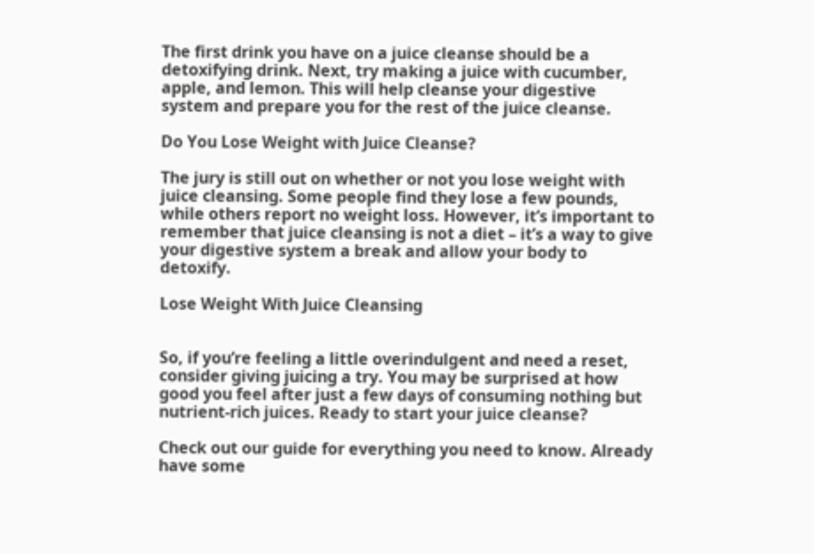The first drink you have on a juice cleanse should be a detoxifying drink. Next, try making a juice with cucumber, apple, and lemon. This will help cleanse your digestive system and prepare you for the rest of the juice cleanse.

Do You Lose Weight with Juice Cleanse?

The jury is still out on whether or not you lose weight with juice cleansing. Some people find they lose a few pounds, while others report no weight loss. However, it’s important to remember that juice cleansing is not a diet – it’s a way to give your digestive system a break and allow your body to detoxify.

Lose Weight With Juice Cleansing


So, if you’re feeling a little overindulgent and need a reset, consider giving juicing a try. You may be surprised at how good you feel after just a few days of consuming nothing but nutrient-rich juices. Ready to start your juice cleanse?

Check out our guide for everything you need to know. Already have some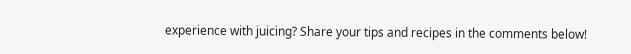experience with juicing? Share your tips and recipes in the comments below!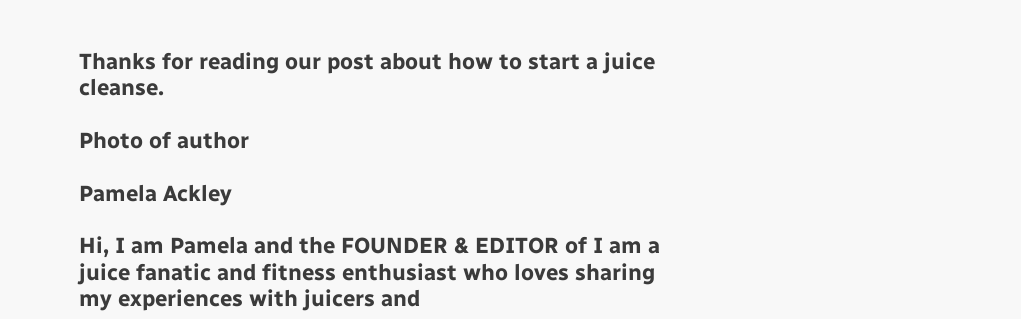Thanks for reading our post about how to start a juice cleanse.

Photo of author

Pamela Ackley

Hi, I am Pamela and the FOUNDER & EDITOR of I am a juice fanatic and fitness enthusiast who loves sharing my experiences with juicers and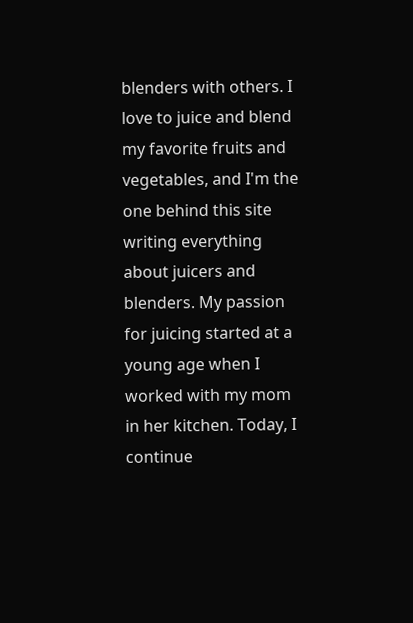blenders with others. I love to juice and blend my favorite fruits and vegetables, and I'm the one behind this site writing everything about juicers and blenders. My passion for juicing started at a young age when I worked with my mom in her kitchen. Today, I continue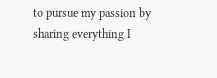to pursue my passion by sharing everything I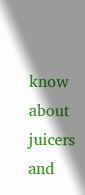know about juicers and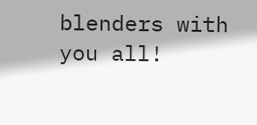blenders with you all!